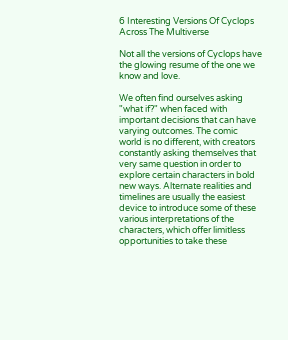6 Interesting Versions Of Cyclops Across The Multiverse

Not all the versions of Cyclops have the glowing resume of the one we know and love.

We often find ourselves asking "what if?" when faced with important decisions that can have varying outcomes. The comic world is no different, with creators constantly asking themselves that very same question in order to explore certain characters in bold new ways. Alternate realities and timelines are usually the easiest device to introduce some of these various interpretations of the characters, which offer limitless opportunities to take these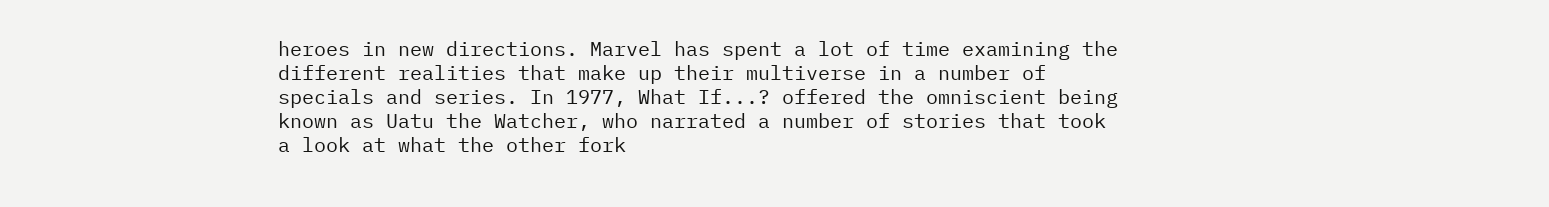heroes in new directions. Marvel has spent a lot of time examining the different realities that make up their multiverse in a number of specials and series. In 1977, What If...? offered the omniscient being known as Uatu the Watcher, who narrated a number of stories that took a look at what the other fork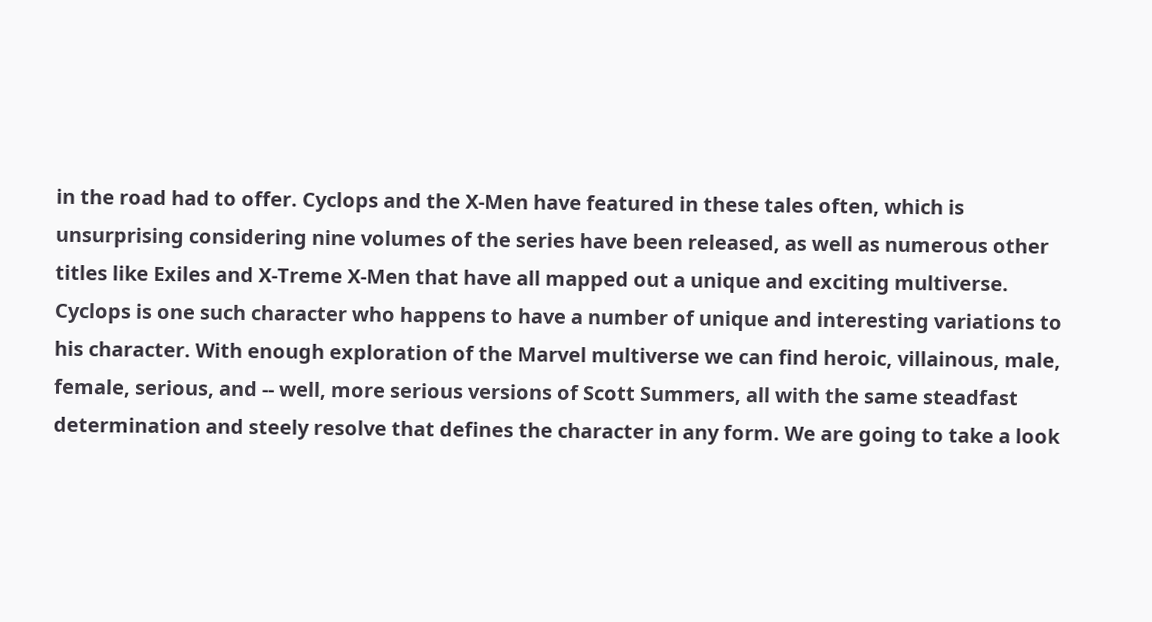in the road had to offer. Cyclops and the X-Men have featured in these tales often, which is unsurprising considering nine volumes of the series have been released, as well as numerous other titles like Exiles and X-Treme X-Men that have all mapped out a unique and exciting multiverse. Cyclops is one such character who happens to have a number of unique and interesting variations to his character. With enough exploration of the Marvel multiverse we can find heroic, villainous, male, female, serious, and -- well, more serious versions of Scott Summers, all with the same steadfast determination and steely resolve that defines the character in any form. We are going to take a look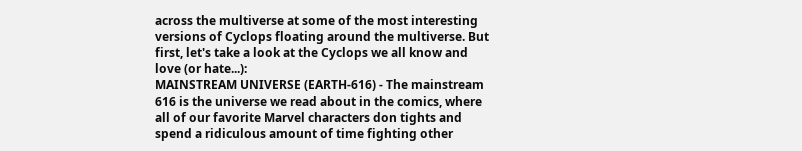across the multiverse at some of the most interesting versions of Cyclops floating around the multiverse. But first, let's take a look at the Cyclops we all know and love (or hate...):
MAINSTREAM UNIVERSE (EARTH-616) - The mainstream 616 is the universe we read about in the comics, where all of our favorite Marvel characters don tights and spend a ridiculous amount of time fighting other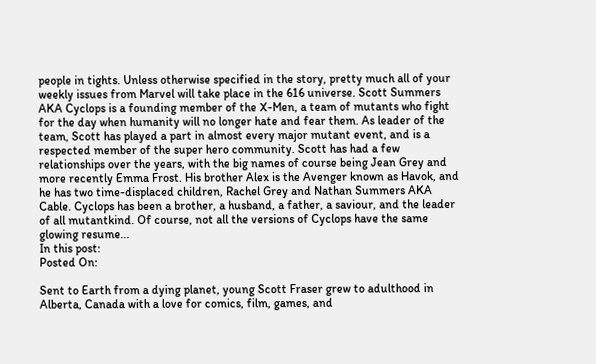people in tights. Unless otherwise specified in the story, pretty much all of your weekly issues from Marvel will take place in the 616 universe. Scott Summers AKA Cyclops is a founding member of the X-Men, a team of mutants who fight for the day when humanity will no longer hate and fear them. As leader of the team, Scott has played a part in almost every major mutant event, and is a respected member of the super hero community. Scott has had a few relationships over the years, with the big names of course being Jean Grey and more recently Emma Frost. His brother Alex is the Avenger known as Havok, and he has two time-displaced children, Rachel Grey and Nathan Summers AKA Cable. Cyclops has been a brother, a husband, a father, a saviour, and the leader of all mutantkind. Of course, not all the versions of Cyclops have the same glowing resume...
In this post:
Posted On:

Sent to Earth from a dying planet, young Scott Fraser grew to adulthood in Alberta, Canada with a love for comics, film, games, and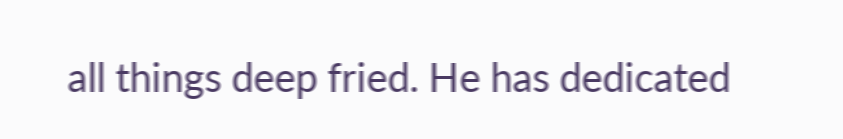all things deep fried. He has dedicated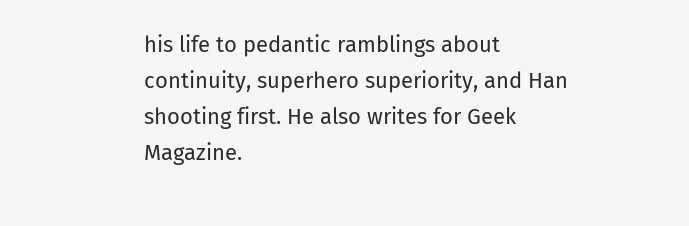his life to pedantic ramblings about continuity, superhero superiority, and Han shooting first. He also writes for Geek Magazine.